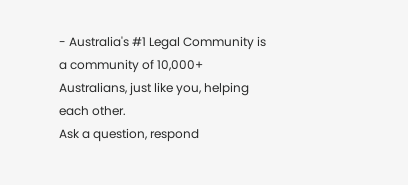- Australia's #1 Legal Community is a community of 10,000+ Australians, just like you, helping each other.
Ask a question, respond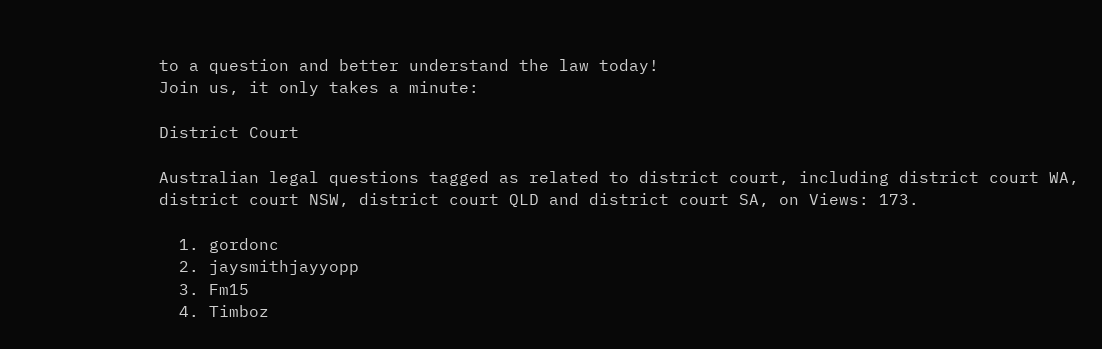to a question and better understand the law today!
Join us, it only takes a minute:

District Court

Australian legal questions tagged as related to district court, including district court WA, district court NSW, district court QLD and district court SA, on Views: 173.

  1. gordonc
  2. jaysmithjayyopp
  3. Fm15
  4. Timboz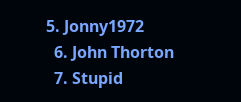5. Jonny1972
  6. John Thorton
  7. Stupid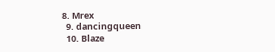8. Mrex
  9. dancingqueen
  10. Blaze